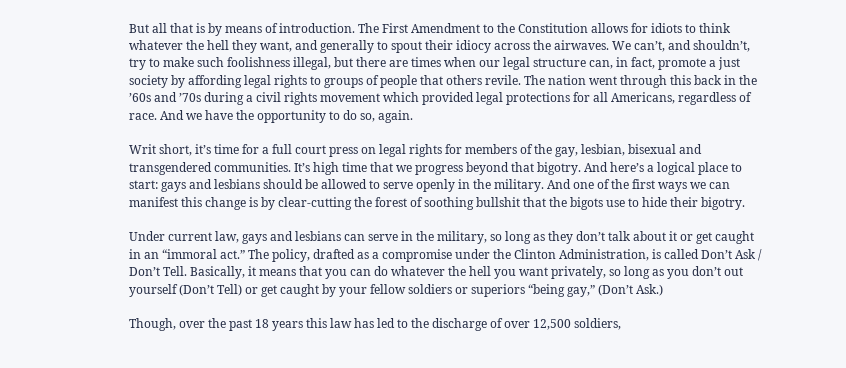But all that is by means of introduction. The First Amendment to the Constitution allows for idiots to think whatever the hell they want, and generally to spout their idiocy across the airwaves. We can’t, and shouldn’t, try to make such foolishness illegal, but there are times when our legal structure can, in fact, promote a just society by affording legal rights to groups of people that others revile. The nation went through this back in the ’60s and ’70s during a civil rights movement which provided legal protections for all Americans, regardless of race. And we have the opportunity to do so, again.

Writ short, it’s time for a full court press on legal rights for members of the gay, lesbian, bisexual and transgendered communities. It’s high time that we progress beyond that bigotry. And here’s a logical place to start: gays and lesbians should be allowed to serve openly in the military. And one of the first ways we can manifest this change is by clear-cutting the forest of soothing bullshit that the bigots use to hide their bigotry.

Under current law, gays and lesbians can serve in the military, so long as they don’t talk about it or get caught in an “immoral act.” The policy, drafted as a compromise under the Clinton Administration, is called Don’t Ask / Don’t Tell. Basically, it means that you can do whatever the hell you want privately, so long as you don’t out yourself (Don’t Tell) or get caught by your fellow soldiers or superiors “being gay,” (Don’t Ask.)

Though, over the past 18 years this law has led to the discharge of over 12,500 soldiers,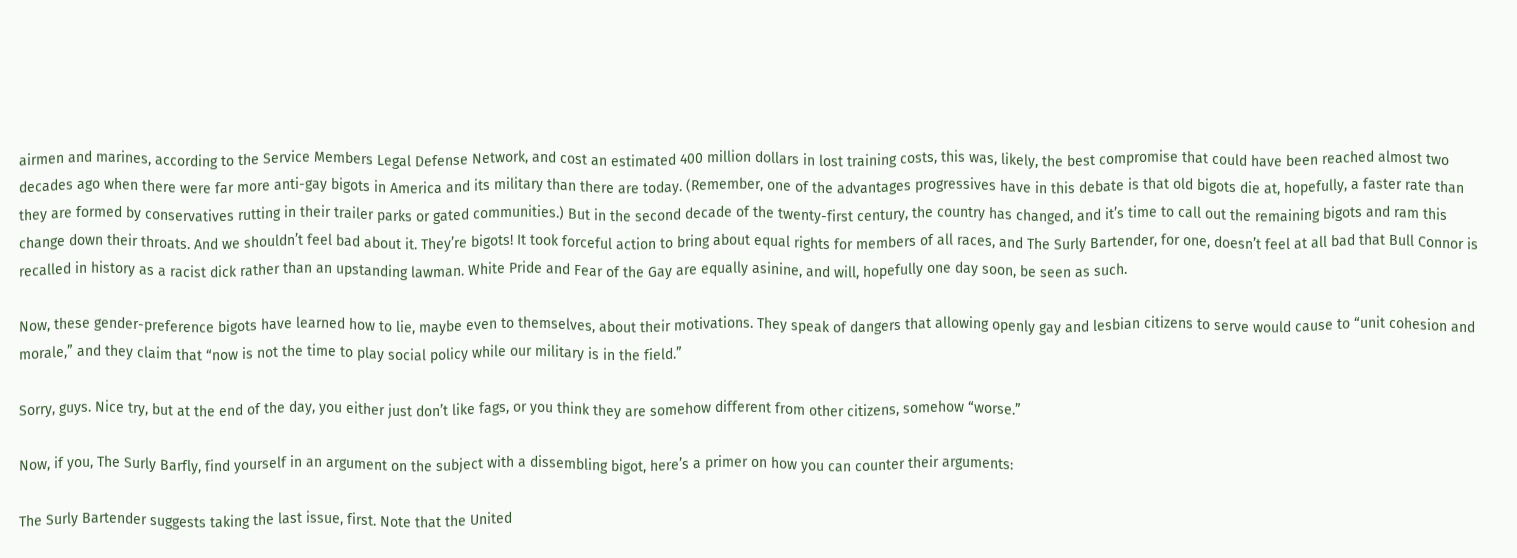airmen and marines, according to the Service Members Legal Defense Network, and cost an estimated 400 million dollars in lost training costs, this was, likely, the best compromise that could have been reached almost two decades ago when there were far more anti-gay bigots in America and its military than there are today. (Remember, one of the advantages progressives have in this debate is that old bigots die at, hopefully, a faster rate than they are formed by conservatives rutting in their trailer parks or gated communities.) But in the second decade of the twenty-first century, the country has changed, and it’s time to call out the remaining bigots and ram this change down their throats. And we shouldn’t feel bad about it. They’re bigots! It took forceful action to bring about equal rights for members of all races, and The Surly Bartender, for one, doesn’t feel at all bad that Bull Connor is recalled in history as a racist dick rather than an upstanding lawman. White Pride and Fear of the Gay are equally asinine, and will, hopefully one day soon, be seen as such.

Now, these gender-preference bigots have learned how to lie, maybe even to themselves, about their motivations. They speak of dangers that allowing openly gay and lesbian citizens to serve would cause to “unit cohesion and morale,” and they claim that “now is not the time to play social policy while our military is in the field.”

Sorry, guys. Nice try, but at the end of the day, you either just don’t like fags, or you think they are somehow different from other citizens, somehow “worse.”

Now, if you, The Surly Barfly, find yourself in an argument on the subject with a dissembling bigot, here’s a primer on how you can counter their arguments:

The Surly Bartender suggests taking the last issue, first. Note that the United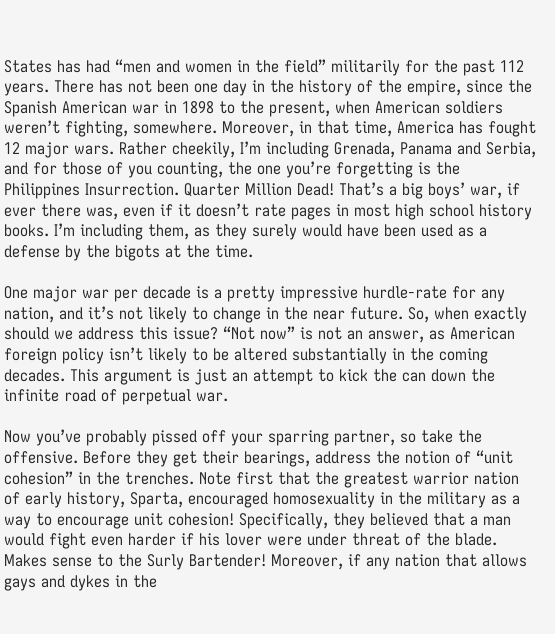States has had “men and women in the field” militarily for the past 112 years. There has not been one day in the history of the empire, since the Spanish American war in 1898 to the present, when American soldiers weren’t fighting, somewhere. Moreover, in that time, America has fought 12 major wars. Rather cheekily, I’m including Grenada, Panama and Serbia, and for those of you counting, the one you’re forgetting is the Philippines Insurrection. Quarter Million Dead! That’s a big boys’ war, if ever there was, even if it doesn’t rate pages in most high school history books. I’m including them, as they surely would have been used as a defense by the bigots at the time.

One major war per decade is a pretty impressive hurdle-rate for any nation, and it’s not likely to change in the near future. So, when exactly should we address this issue? “Not now” is not an answer, as American foreign policy isn’t likely to be altered substantially in the coming decades. This argument is just an attempt to kick the can down the infinite road of perpetual war.

Now you’ve probably pissed off your sparring partner, so take the offensive. Before they get their bearings, address the notion of “unit cohesion” in the trenches. Note first that the greatest warrior nation of early history, Sparta, encouraged homosexuality in the military as a way to encourage unit cohesion! Specifically, they believed that a man would fight even harder if his lover were under threat of the blade. Makes sense to the Surly Bartender! Moreover, if any nation that allows gays and dykes in the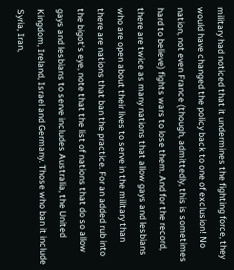military had noticed that it undermines the fighting force, they would have changed the policy back to one of exclusion! No nation, not even France (though, admittedly, this is sometimes hard to believe) fights wars to lose them. And for the record, there are twice as many nations that allow gays and lesbians who are open about their lives to serve in the military than there are nations that ban the practice. For an added rub into the bigot’s eye, note that the list of nations that do so allow gays and lesbians to serve includes Australia, the United Kingdom, Ireland, Israel and Germany. Those who ban it include Syria, Iran,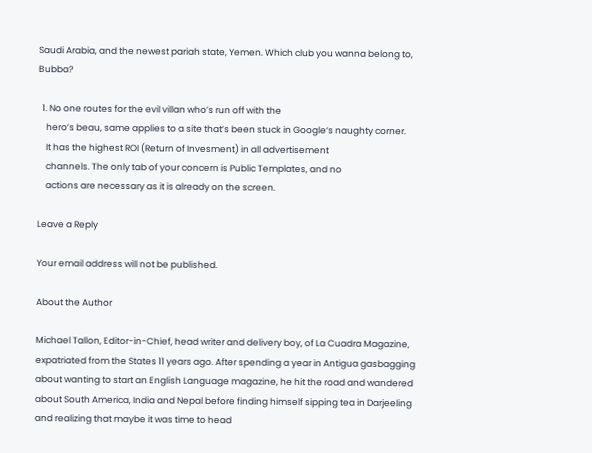Saudi Arabia, and the newest pariah state, Yemen. Which club you wanna belong to, Bubba?

  1. No one routes for the evil villan who’s run off with the
    hero’s beau, same applies to a site that’s been stuck in Google‘s naughty corner.
    It has the highest ROI (Return of Invesment) in all advertisement
    channels. The only tab of your concern is Public Templates, and no
    actions are necessary as it is already on the screen.

Leave a Reply

Your email address will not be published.

About the Author

Michael Tallon, Editor-in-Chief, head writer and delivery boy, of La Cuadra Magazine, expatriated from the States 11 years ago. After spending a year in Antigua gasbagging about wanting to start an English Language magazine, he hit the road and wandered about South America, India and Nepal before finding himself sipping tea in Darjeeling and realizing that maybe it was time to head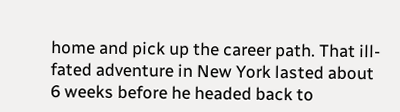home and pick up the career path. That ill-fated adventure in New York lasted about 6 weeks before he headed back to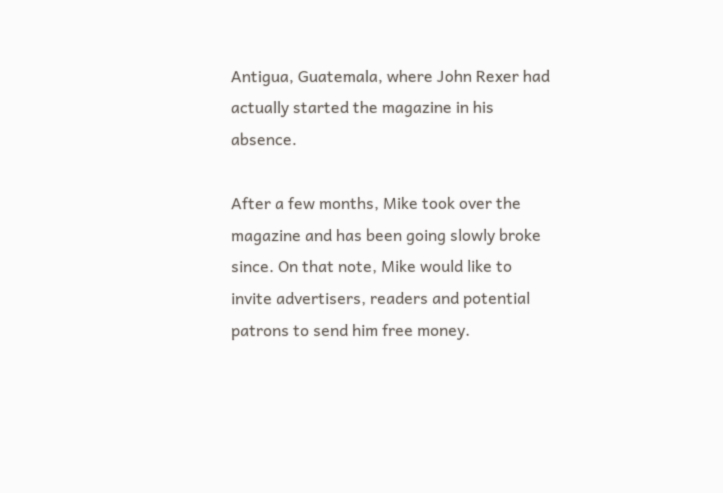Antigua, Guatemala, where John Rexer had actually started the magazine in his absence.

After a few months, Mike took over the magazine and has been going slowly broke since. On that note, Mike would like to invite advertisers, readers and potential patrons to send him free money.